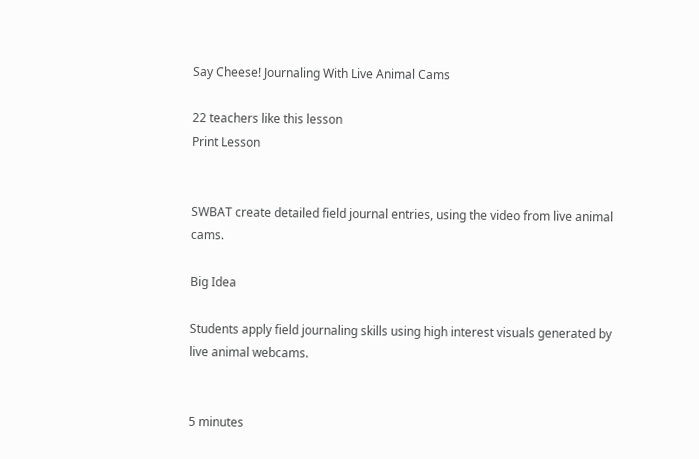Say Cheese! Journaling With Live Animal Cams

22 teachers like this lesson
Print Lesson


SWBAT create detailed field journal entries, using the video from live animal cams.

Big Idea

Students apply field journaling skills using high interest visuals generated by live animal webcams.


5 minutes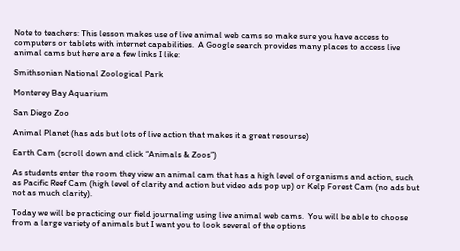Note to teachers: This lesson makes use of live animal web cams so make sure you have access to computers or tablets with internet capabilities.  A Google search provides many places to access live animal cams but here are a few links I like:

Smithsonian National Zoological Park

Monterey Bay Aquarium

San Diego Zoo

Animal Planet (has ads but lots of live action that makes it a great resourse)

Earth Cam (scroll down and click “Animals & Zoos”)

As students enter the room they view an animal cam that has a high level of organisms and action, such as Pacific Reef Cam (high level of clarity and action but video ads pop up) or Kelp Forest Cam (no ads but not as much clarity).

Today we will be practicing our field journaling using live animal web cams.  You will be able to choose from a large variety of animals but I want you to look several of the options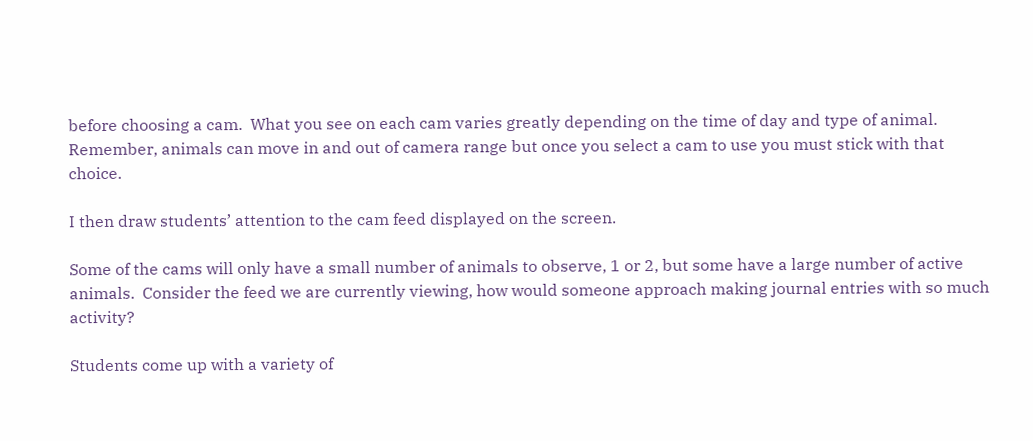before choosing a cam.  What you see on each cam varies greatly depending on the time of day and type of animal.  Remember, animals can move in and out of camera range but once you select a cam to use you must stick with that choice.

I then draw students’ attention to the cam feed displayed on the screen.

Some of the cams will only have a small number of animals to observe, 1 or 2, but some have a large number of active animals.  Consider the feed we are currently viewing, how would someone approach making journal entries with so much activity?

Students come up with a variety of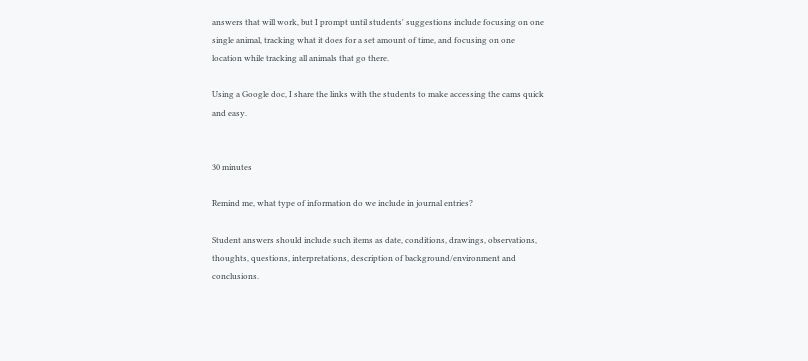answers that will work, but I prompt until students' suggestions include focusing on one single animal, tracking what it does for a set amount of time, and focusing on one location while tracking all animals that go there.

Using a Google doc, I share the links with the students to make accessing the cams quick and easy.


30 minutes

Remind me, what type of information do we include in journal entries?

Student answers should include such items as date, conditions, drawings, observations, thoughts, questions, interpretations, description of background/environment and conclusions.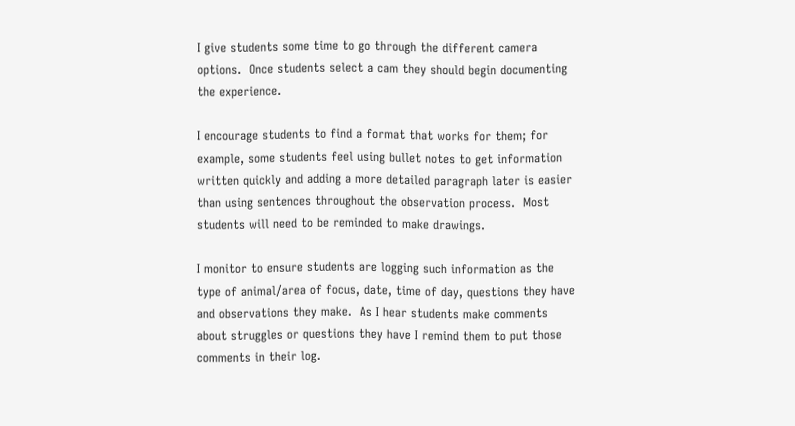I give students some time to go through the different camera options.  Once students select a cam they should begin documenting the experience.

I encourage students to find a format that works for them; for example, some students feel using bullet notes to get information written quickly and adding a more detailed paragraph later is easier than using sentences throughout the observation process.  Most students will need to be reminded to make drawings.

I monitor to ensure students are logging such information as the type of animal/area of focus, date, time of day, questions they have and observations they make.  As I hear students make comments about struggles or questions they have I remind them to put those comments in their log.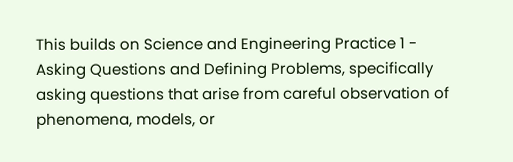This builds on Science and Engineering Practice 1 - Asking Questions and Defining Problems, specifically asking questions that arise from careful observation of phenomena, models, or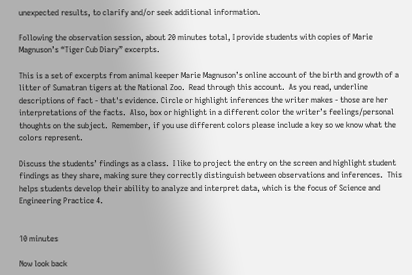unexpected results, to clarify and/or seek additional information.

Following the observation session, about 20 minutes total, I provide students with copies of Marie Magnuson’s “Tiger Cub Diary” excerpts.

This is a set of excerpts from animal keeper Marie Magnuson’s online account of the birth and growth of a litter of Sumatran tigers at the National Zoo.  Read through this account.  As you read, underline descriptions of fact - that's evidence. Circle or highlight inferences the writer makes - those are her interpretations of the facts.  Also, box or highlight in a different color the writer’s feelings/personal thoughts on the subject.  Remember, if you use different colors please include a key so we know what the colors represent.

Discuss the students’ findings as a class.  I like to project the entry on the screen and highlight student findings as they share, making sure they correctly distinguish between observations and inferences.  This helps students develop their ability to analyze and interpret data, which is the focus of Science and Engineering Practice 4.


10 minutes

Now look back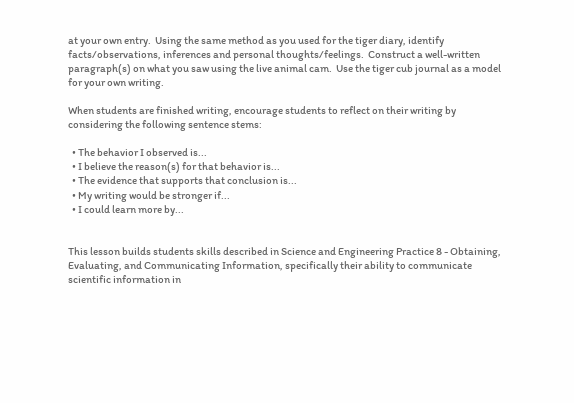at your own entry.  Using the same method as you used for the tiger diary, identify facts/observations, inferences and personal thoughts/feelings.  Construct a well-written paragraph(s) on what you saw using the live animal cam.  Use the tiger cub journal as a model for your own writing.

When students are finished writing, encourage students to reflect on their writing by considering the following sentence stems:

  • The behavior I observed is...
  • I believe the reason(s) for that behavior is...
  • The evidence that supports that conclusion is...
  • My writing would be stronger if...
  • I could learn more by...


This lesson builds students skills described in Science and Engineering Practice 8 - Obtaining, Evaluating, and Communicating Information, specifically their ability to communicate scientific information in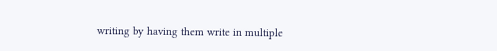writing by having them write in multiple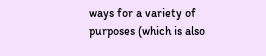ways for a variety of purposes (which is also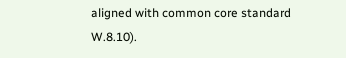aligned with common core standard W.8.10).